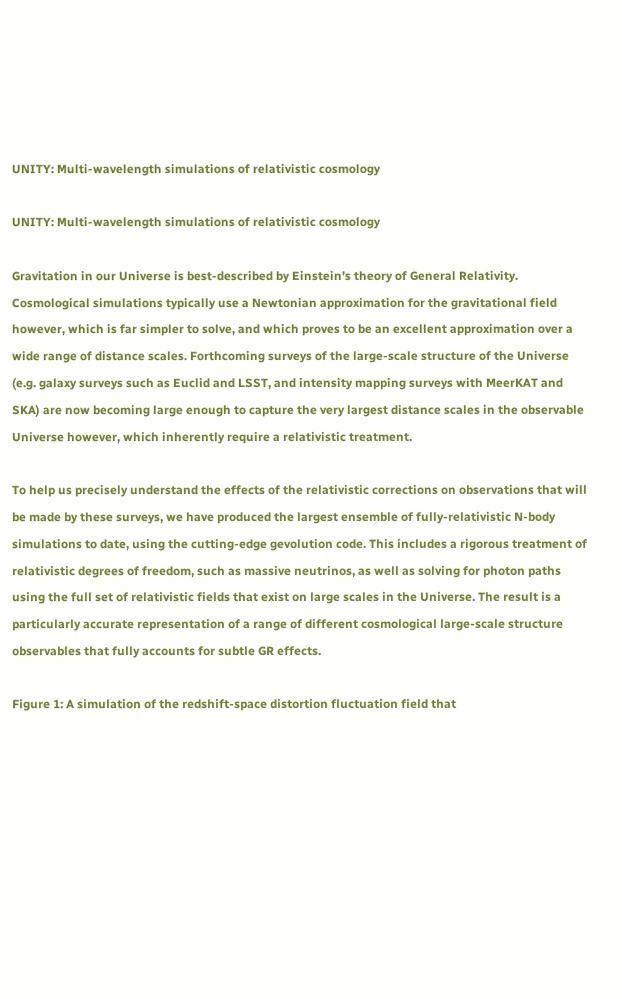UNITY: Multi-wavelength simulations of relativistic cosmology

UNITY: Multi-wavelength simulations of relativistic cosmology

Gravitation in our Universe is best-described by Einstein’s theory of General Relativity. Cosmological simulations typically use a Newtonian approximation for the gravitational field however, which is far simpler to solve, and which proves to be an excellent approximation over a wide range of distance scales. Forthcoming surveys of the large-scale structure of the Universe (e.g. galaxy surveys such as Euclid and LSST, and intensity mapping surveys with MeerKAT and SKA) are now becoming large enough to capture the very largest distance scales in the observable Universe however, which inherently require a relativistic treatment.

To help us precisely understand the effects of the relativistic corrections on observations that will be made by these surveys, we have produced the largest ensemble of fully-relativistic N-body simulations to date, using the cutting-edge gevolution code. This includes a rigorous treatment of relativistic degrees of freedom, such as massive neutrinos, as well as solving for photon paths using the full set of relativistic fields that exist on large scales in the Universe. The result is a particularly accurate representation of a range of different cosmological large-scale structure observables that fully accounts for subtle GR effects.

Figure 1: A simulation of the redshift-space distortion fluctuation field that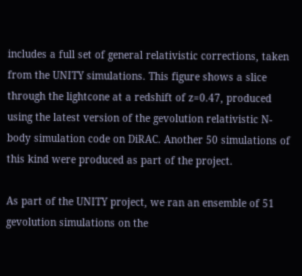includes a full set of general relativistic corrections, taken from the UNITY simulations. This figure shows a slice through the lightcone at a redshift of z=0.47, produced using the latest version of the gevolution relativistic N-body simulation code on DiRAC. Another 50 simulations of this kind were produced as part of the project.

As part of the UNITY project, we ran an ensemble of 51 gevolution simulations on the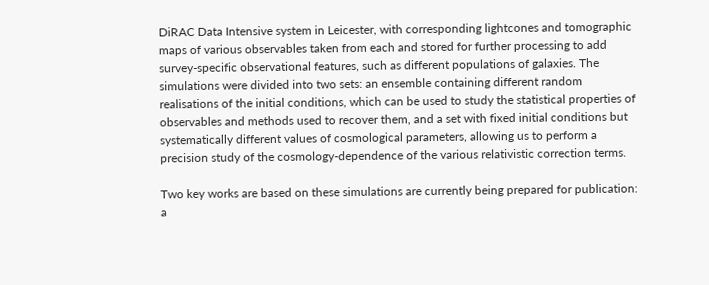DiRAC Data Intensive system in Leicester, with corresponding lightcones and tomographic maps of various observables taken from each and stored for further processing to add survey-specific observational features, such as different populations of galaxies. The simulations were divided into two sets: an ensemble containing different random realisations of the initial conditions, which can be used to study the statistical properties of observables and methods used to recover them, and a set with fixed initial conditions but systematically different values of cosmological parameters, allowing us to perform a precision study of the cosmology-dependence of the various relativistic correction terms.

Two key works are based on these simulations are currently being prepared for publication: a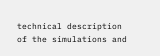technical description of the simulations and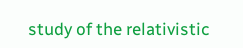study of the relativistic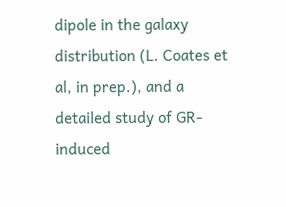dipole in the galaxy distribution (L. Coates et al, in prep.), and a detailed study of GR-induced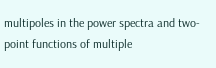multipoles in the power spectra and two-point functions of multiple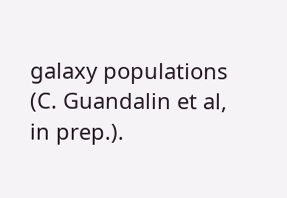galaxy populations (C. Guandalin et al, in prep.).